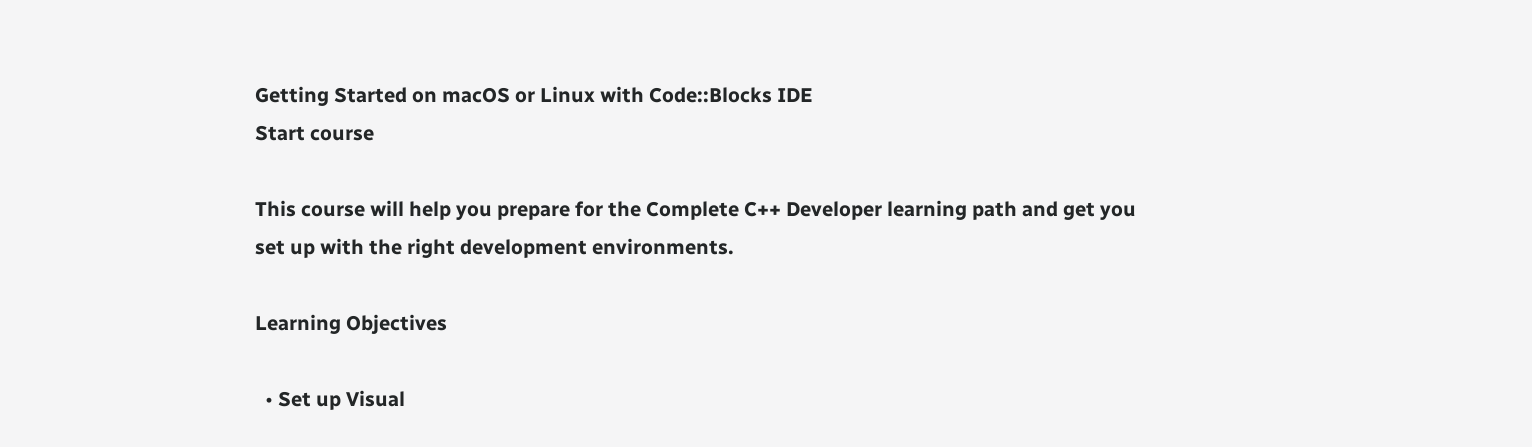Getting Started on macOS or Linux with Code::Blocks IDE
Start course

This course will help you prepare for the Complete C++ Developer learning path and get you set up with the right development environments.

Learning Objectives

  • Set up Visual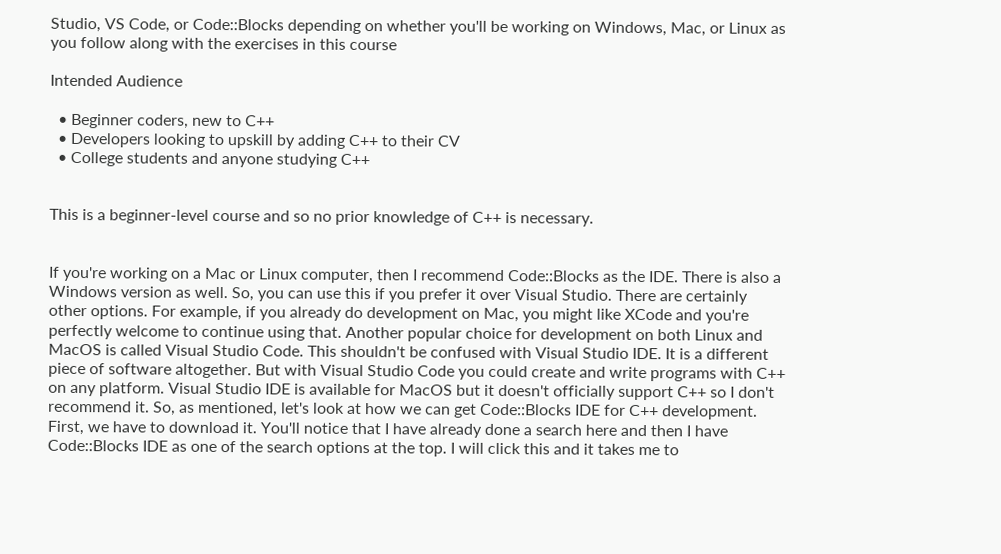Studio, VS Code, or Code::Blocks depending on whether you'll be working on Windows, Mac, or Linux as you follow along with the exercises in this course

Intended Audience

  • Beginner coders, new to C++
  • Developers looking to upskill by adding C++ to their CV
  • College students and anyone studying C++


This is a beginner-level course and so no prior knowledge of C++ is necessary.


If you're working on a Mac or Linux computer, then I recommend Code::Blocks as the IDE. There is also a Windows version as well. So, you can use this if you prefer it over Visual Studio. There are certainly other options. For example, if you already do development on Mac, you might like XCode and you're perfectly welcome to continue using that. Another popular choice for development on both Linux and MacOS is called Visual Studio Code. This shouldn't be confused with Visual Studio IDE. It is a different piece of software altogether. But with Visual Studio Code you could create and write programs with C++ on any platform. Visual Studio IDE is available for MacOS but it doesn't officially support C++ so I don't recommend it. So, as mentioned, let's look at how we can get Code::Blocks IDE for C++ development. First, we have to download it. You'll notice that I have already done a search here and then I have Code::Blocks IDE as one of the search options at the top. I will click this and it takes me to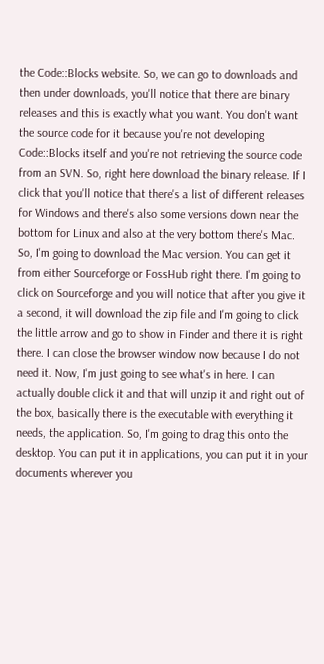the Code::Blocks website. So, we can go to downloads and then under downloads, you'll notice that there are binary releases and this is exactly what you want. You don't want the source code for it because you're not developing Code::Blocks itself and you're not retrieving the source code from an SVN. So, right here download the binary release. If I click that you'll notice that there's a list of different releases for Windows and there's also some versions down near the bottom for Linux and also at the very bottom there's Mac. So, I'm going to download the Mac version. You can get it from either Sourceforge or FossHub right there. I'm going to click on Sourceforge and you will notice that after you give it a second, it will download the zip file and I'm going to click the little arrow and go to show in Finder and there it is right there. I can close the browser window now because I do not need it. Now, I'm just going to see what's in here. I can actually double click it and that will unzip it and right out of the box, basically there is the executable with everything it needs, the application. So, I'm going to drag this onto the desktop. You can put it in applications, you can put it in your documents wherever you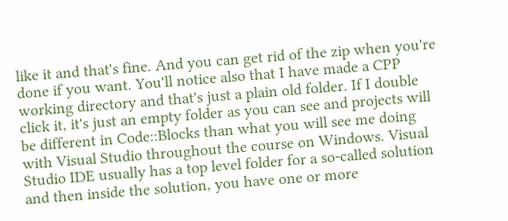like it and that's fine. And you can get rid of the zip when you're done if you want. You'll notice also that I have made a CPP working directory and that's just a plain old folder. If I double click it, it's just an empty folder as you can see and projects will be different in Code::Blocks than what you will see me doing with Visual Studio throughout the course on Windows. Visual Studio IDE usually has a top level folder for a so-called solution and then inside the solution, you have one or more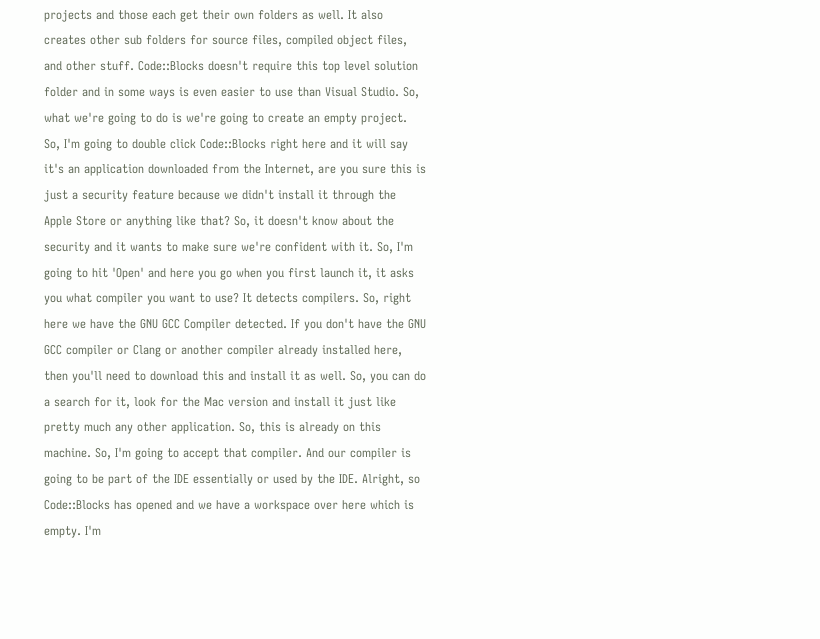projects and those each get their own folders as well. It also creates other sub folders for source files, compiled object files, and other stuff. Code::Blocks doesn't require this top level solution folder and in some ways is even easier to use than Visual Studio. So, what we're going to do is we're going to create an empty project. So, I'm going to double click Code::Blocks right here and it will say it's an application downloaded from the Internet, are you sure this is just a security feature because we didn't install it through the Apple Store or anything like that? So, it doesn't know about the security and it wants to make sure we're confident with it. So, I'm going to hit 'Open' and here you go when you first launch it, it asks you what compiler you want to use? It detects compilers. So, right here we have the GNU GCC Compiler detected. If you don't have the GNU GCC compiler or Clang or another compiler already installed here, then you'll need to download this and install it as well. So, you can do a search for it, look for the Mac version and install it just like pretty much any other application. So, this is already on this machine. So, I'm going to accept that compiler. And our compiler is going to be part of the IDE essentially or used by the IDE. Alright, so Code::Blocks has opened and we have a workspace over here which is empty. I'm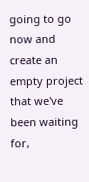going to go now and create an empty project that we've been waiting for,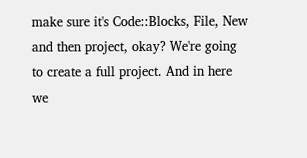make sure it's Code::Blocks, File, New and then project, okay? We're going to create a full project. And in here we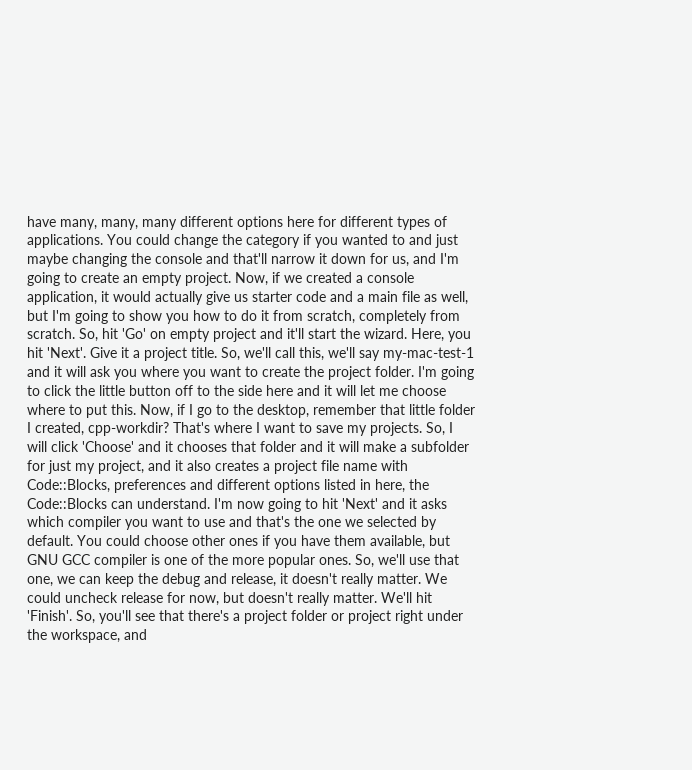have many, many, many different options here for different types of applications. You could change the category if you wanted to and just maybe changing the console and that'll narrow it down for us, and I'm going to create an empty project. Now, if we created a console application, it would actually give us starter code and a main file as well, but I'm going to show you how to do it from scratch, completely from scratch. So, hit 'Go' on empty project and it'll start the wizard. Here, you hit 'Next'. Give it a project title. So, we'll call this, we'll say my-mac-test-1 and it will ask you where you want to create the project folder. I'm going to click the little button off to the side here and it will let me choose where to put this. Now, if I go to the desktop, remember that little folder I created, cpp-workdir? That's where I want to save my projects. So, I will click 'Choose' and it chooses that folder and it will make a subfolder for just my project, and it also creates a project file name with Code::Blocks, preferences and different options listed in here, the Code::Blocks can understand. I'm now going to hit 'Next' and it asks which compiler you want to use and that's the one we selected by default. You could choose other ones if you have them available, but GNU GCC compiler is one of the more popular ones. So, we'll use that one, we can keep the debug and release, it doesn't really matter. We could uncheck release for now, but doesn't really matter. We'll hit 'Finish'. So, you'll see that there's a project folder or project right under the workspace, and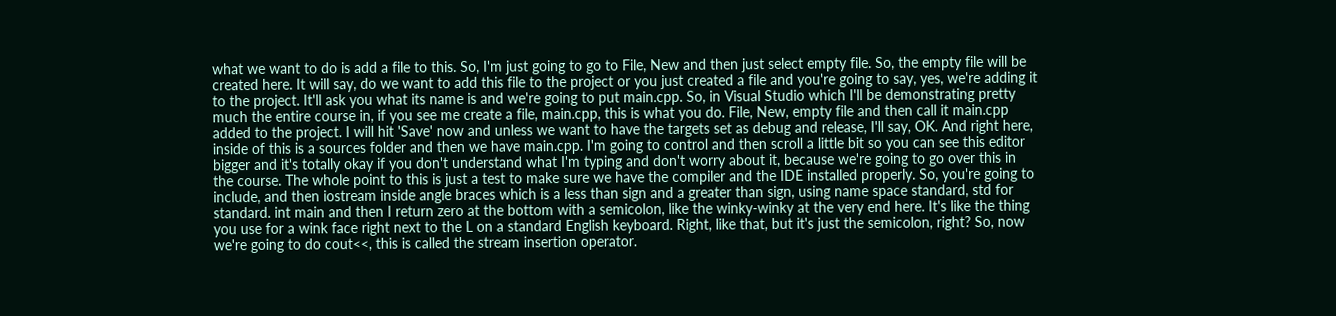what we want to do is add a file to this. So, I'm just going to go to File, New and then just select empty file. So, the empty file will be created here. It will say, do we want to add this file to the project or you just created a file and you're going to say, yes, we're adding it to the project. It'll ask you what its name is and we're going to put main.cpp. So, in Visual Studio which I'll be demonstrating pretty much the entire course in, if you see me create a file, main.cpp, this is what you do. File, New, empty file and then call it main.cpp added to the project. I will hit 'Save' now and unless we want to have the targets set as debug and release, I'll say, OK. And right here, inside of this is a sources folder and then we have main.cpp. I'm going to control and then scroll a little bit so you can see this editor bigger and it's totally okay if you don't understand what I'm typing and don't worry about it, because we're going to go over this in the course. The whole point to this is just a test to make sure we have the compiler and the IDE installed properly. So, you're going to include, and then iostream inside angle braces which is a less than sign and a greater than sign, using name space standard, std for standard. int main and then I return zero at the bottom with a semicolon, like the winky-winky at the very end here. It's like the thing you use for a wink face right next to the L on a standard English keyboard. Right, like that, but it's just the semicolon, right? So, now we're going to do cout<<, this is called the stream insertion operator.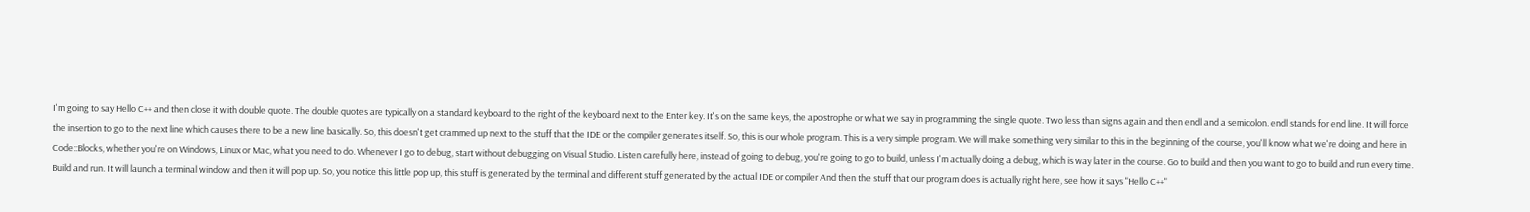I'm going to say Hello C++ and then close it with double quote. The double quotes are typically on a standard keyboard to the right of the keyboard next to the Enter key. It's on the same keys, the apostrophe or what we say in programming the single quote. Two less than signs again and then endl and a semicolon. endl stands for end line. It will force the insertion to go to the next line which causes there to be a new line basically. So, this doesn't get crammed up next to the stuff that the IDE or the compiler generates itself. So, this is our whole program. This is a very simple program. We will make something very similar to this in the beginning of the course, you'll know what we're doing and here in Code::Blocks, whether you're on Windows, Linux or Mac, what you need to do. Whenever I go to debug, start without debugging on Visual Studio. Listen carefully here, instead of going to debug, you're going to go to build, unless I'm actually doing a debug, which is way later in the course. Go to build and then you want to go to build and run every time. Build and run. It will launch a terminal window and then it will pop up. So, you notice this little pop up, this stuff is generated by the terminal and different stuff generated by the actual IDE or compiler And then the stuff that our program does is actually right here, see how it says "Hello C++"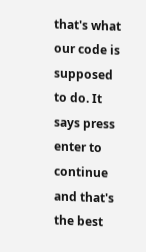that's what our code is supposed to do. It says press enter to continue and that's the best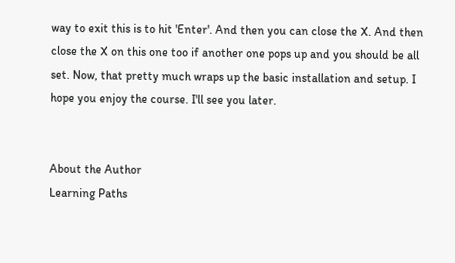way to exit this is to hit 'Enter'. And then you can close the X. And then close the X on this one too if another one pops up and you should be all set. Now, that pretty much wraps up the basic installation and setup. I hope you enjoy the course. I'll see you later.


About the Author
Learning Paths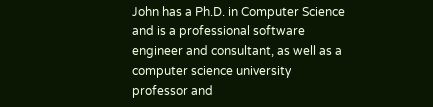John has a Ph.D. in Computer Science and is a professional software engineer and consultant, as well as a computer science university professor and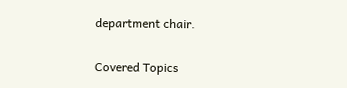department chair.

Covered Topics